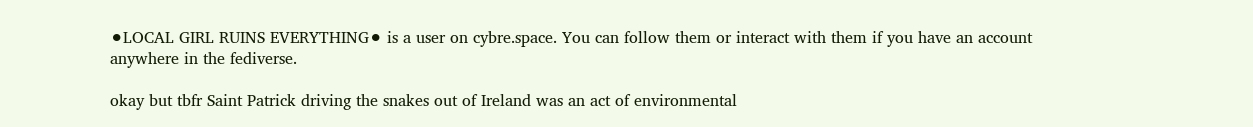⚫LOCAL GIRL RUINS EVERYTHING⚫ is a user on cybre.space. You can follow them or interact with them if you have an account anywhere in the fediverse.

okay but tbfr Saint Patrick driving the snakes out of Ireland was an act of environmental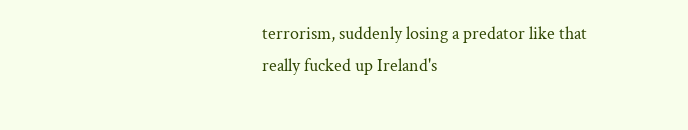terrorism, suddenly losing a predator like that really fucked up Ireland's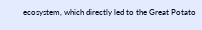ecosystem, which directly led to the Great Potato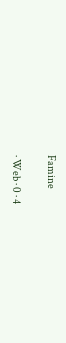Famine

· Web · 0 · 4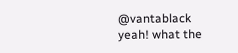@vantablack yeah! what the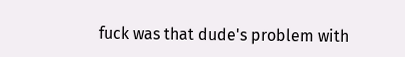fuck was that dude's problem with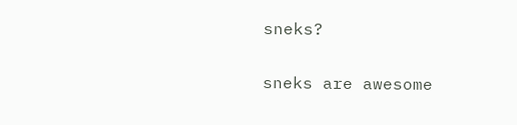sneks?

sneks are awesome